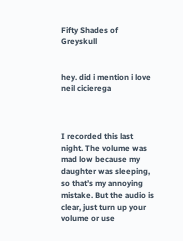Fifty Shades of Greyskull


hey. did i mention i love neil cicierega



I recorded this last night. The volume was mad low because my daughter was sleeping, so that’s my annoying mistake. But the audio is clear, just turn up your volume or use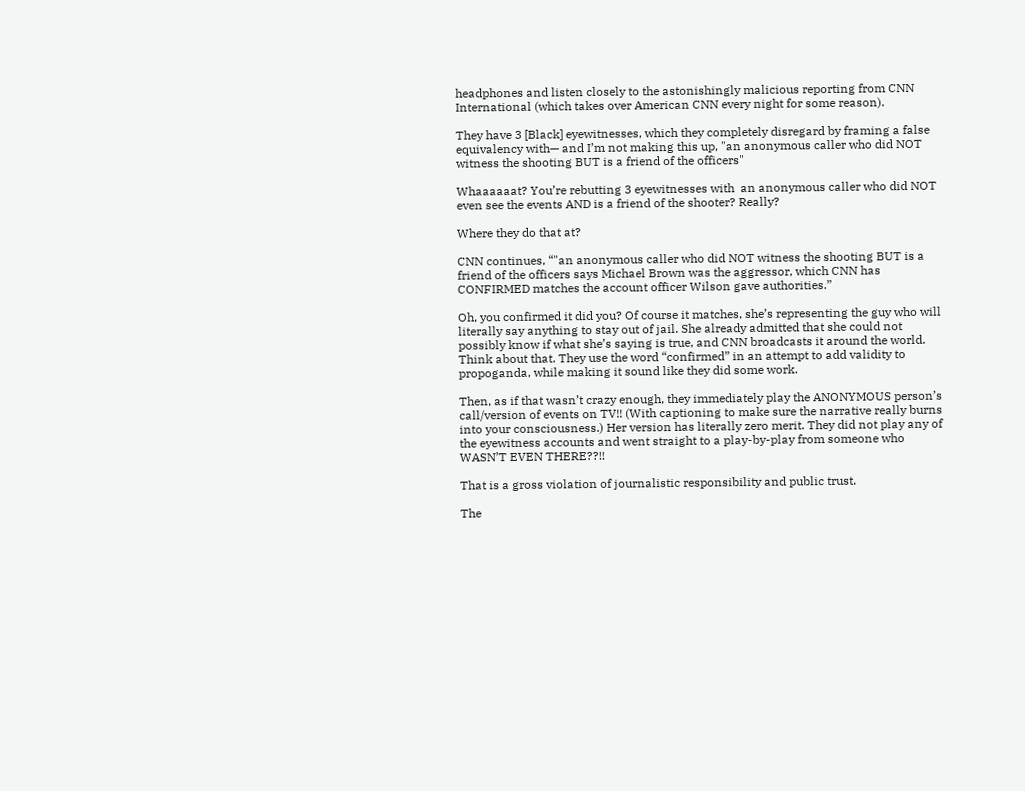headphones and listen closely to the astonishingly malicious reporting from CNN International (which takes over American CNN every night for some reason).

They have 3 [Black] eyewitnesses, which they completely disregard by framing a false equivalency with— and I’m not making this up, "an anonymous caller who did NOT witness the shooting BUT is a friend of the officers"

Whaaaaaat? You’re rebutting 3 eyewitnesses with  an anonymous caller who did NOT even see the events AND is a friend of the shooter? Really?

Where they do that at?

CNN continues, “"an anonymous caller who did NOT witness the shooting BUT is a friend of the officers says Michael Brown was the aggressor, which CNN has CONFIRMED matches the account officer Wilson gave authorities.”

Oh, you confirmed it did you? Of course it matches, she’s representing the guy who will literally say anything to stay out of jail. She already admitted that she could not possibly know if what she’s saying is true, and CNN broadcasts it around the world. Think about that. They use the word “confirmed” in an attempt to add validity to propoganda, while making it sound like they did some work.

Then, as if that wasn’t crazy enough, they immediately play the ANONYMOUS person’s call/version of events on TV!! (With captioning to make sure the narrative really burns into your consciousness.) Her version has literally zero merit. They did not play any of the eyewitness accounts and went straight to a play-by-play from someone who WASN’T EVEN THERE??!!

That is a gross violation of journalistic responsibility and public trust.

The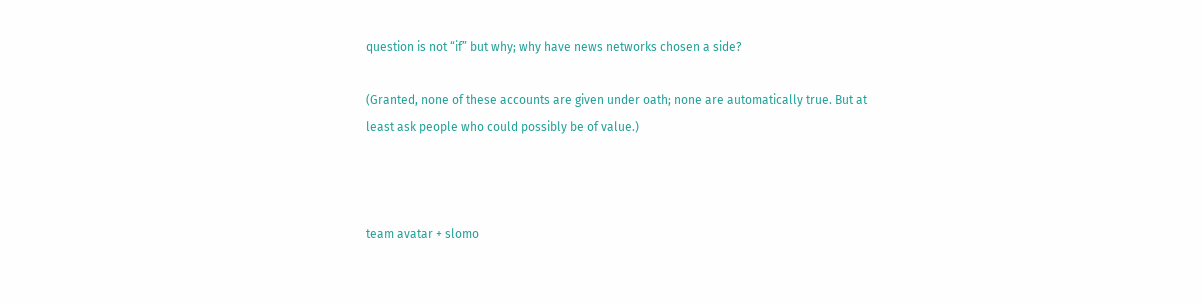question is not “if” but why; why have news networks chosen a side?

(Granted, none of these accounts are given under oath; none are automatically true. But at least ask people who could possibly be of value.)



team avatar + slomo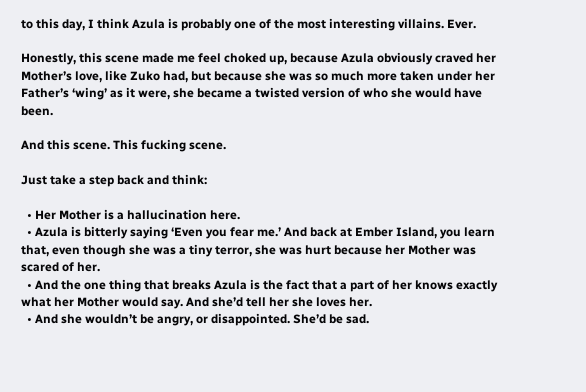to this day, I think Azula is probably one of the most interesting villains. Ever.

Honestly, this scene made me feel choked up, because Azula obviously craved her Mother’s love, like Zuko had, but because she was so much more taken under her Father’s ‘wing’ as it were, she became a twisted version of who she would have been.

And this scene. This fucking scene.

Just take a step back and think:

  • Her Mother is a hallucination here.
  • Azula is bitterly saying ‘Even you fear me.’ And back at Ember Island, you learn that, even though she was a tiny terror, she was hurt because her Mother was scared of her.
  • And the one thing that breaks Azula is the fact that a part of her knows exactly what her Mother would say. And she’d tell her she loves her.
  • And she wouldn’t be angry, or disappointed. She’d be sad.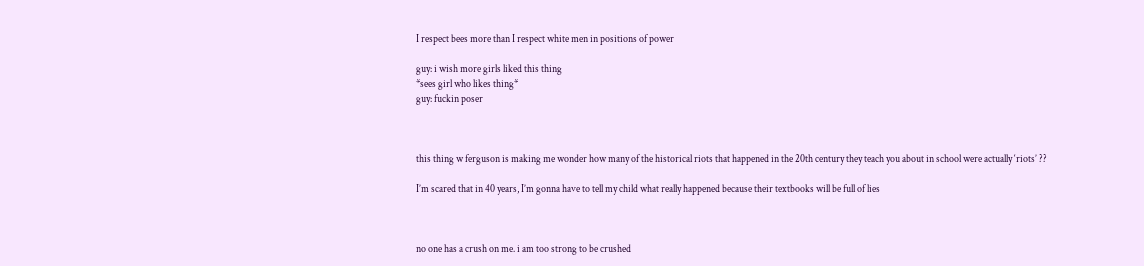I respect bees more than I respect white men in positions of power

guy: i wish more girls liked this thing
*sees girl who likes thing*
guy: fuckin poser



this thing w ferguson is making me wonder how many of the historical riots that happened in the 20th century they teach you about in school were actually ‘riots’ ??

I’m scared that in 40 years, I’m gonna have to tell my child what really happened because their textbooks will be full of lies



no one has a crush on me. i am too strong to be crushed